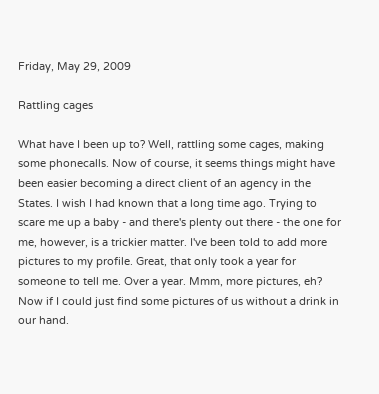Friday, May 29, 2009

Rattling cages

What have I been up to? Well, rattling some cages, making some phonecalls. Now of course, it seems things might have been easier becoming a direct client of an agency in the States. I wish I had known that a long time ago. Trying to scare me up a baby - and there's plenty out there - the one for me, however, is a trickier matter. I've been told to add more pictures to my profile. Great, that only took a year for someone to tell me. Over a year. Mmm, more pictures, eh? Now if I could just find some pictures of us without a drink in our hand.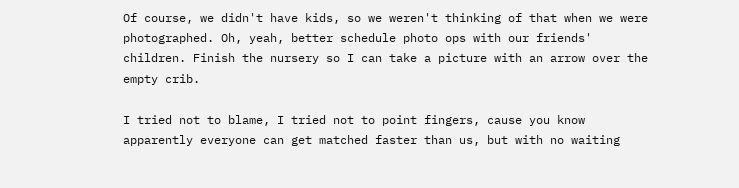Of course, we didn't have kids, so we weren't thinking of that when we were photographed. Oh, yeah, better schedule photo ops with our friends' children. Finish the nursery so I can take a picture with an arrow over the empty crib.

I tried not to blame, I tried not to point fingers, cause you know apparently everyone can get matched faster than us, but with no waiting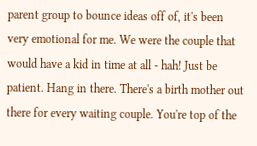parent group to bounce ideas off of, it's been very emotional for me. We were the couple that would have a kid in time at all - hah! Just be patient. Hang in there. There's a birth mother out there for every waiting couple. You're top of the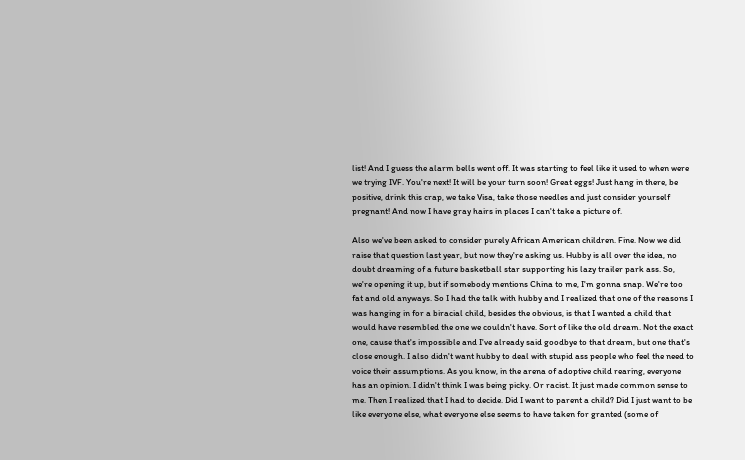list! And I guess the alarm bells went off. It was starting to feel like it used to when were we trying IVF. You're next! It will be your turn soon! Great eggs! Just hang in there, be positive, drink this crap, we take Visa, take those needles and just consider yourself pregnant! And now I have gray hairs in places I can't take a picture of.

Also we've been asked to consider purely African American children. Fine. Now we did raise that question last year, but now they're asking us. Hubby is all over the idea, no doubt dreaming of a future basketball star supporting his lazy trailer park ass. So, we're opening it up, but if somebody mentions China to me, I'm gonna snap. We're too fat and old anyways. So I had the talk with hubby and I realized that one of the reasons I was hanging in for a biracial child, besides the obvious, is that I wanted a child that would have resembled the one we couldn't have. Sort of like the old dream. Not the exact one, cause that's impossible and I've already said goodbye to that dream, but one that's close enough. I also didn't want hubby to deal with stupid ass people who feel the need to voice their assumptions. As you know, in the arena of adoptive child rearing, everyone has an opinion. I didn't think I was being picky. Or racist. It just made common sense to me. Then I realized that I had to decide. Did I want to parent a child? Did I just want to be like everyone else, what everyone else seems to have taken for granted (some of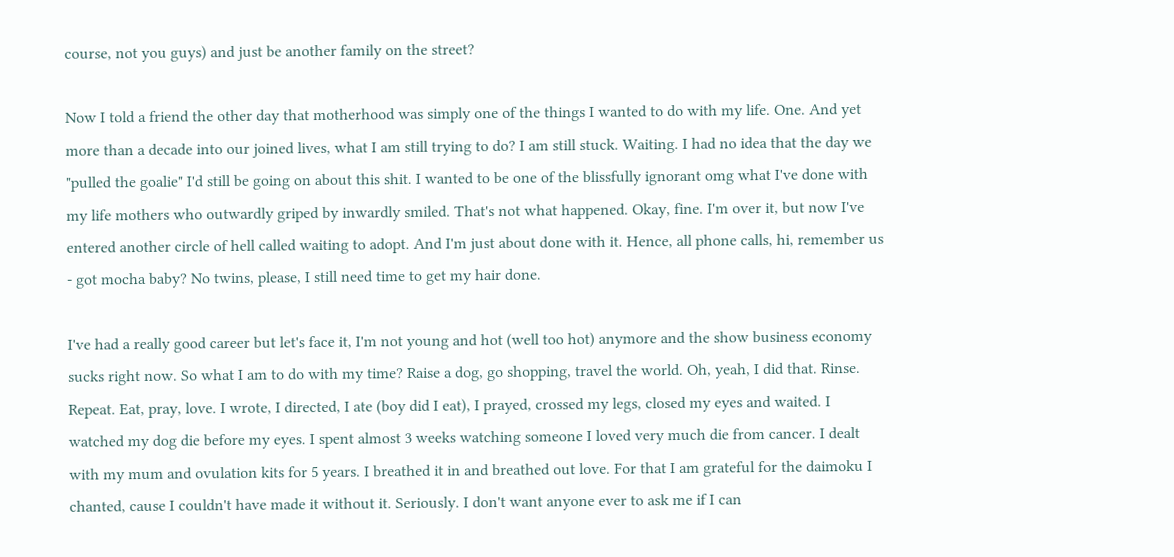course, not you guys) and just be another family on the street?

Now I told a friend the other day that motherhood was simply one of the things I wanted to do with my life. One. And yet more than a decade into our joined lives, what I am still trying to do? I am still stuck. Waiting. I had no idea that the day we "pulled the goalie" I'd still be going on about this shit. I wanted to be one of the blissfully ignorant omg what I've done with my life mothers who outwardly griped by inwardly smiled. That's not what happened. Okay, fine. I'm over it, but now I've entered another circle of hell called waiting to adopt. And I'm just about done with it. Hence, all phone calls, hi, remember us - got mocha baby? No twins, please, I still need time to get my hair done.

I've had a really good career but let's face it, I'm not young and hot (well too hot) anymore and the show business economy sucks right now. So what I am to do with my time? Raise a dog, go shopping, travel the world. Oh, yeah, I did that. Rinse. Repeat. Eat, pray, love. I wrote, I directed, I ate (boy did I eat), I prayed, crossed my legs, closed my eyes and waited. I watched my dog die before my eyes. I spent almost 3 weeks watching someone I loved very much die from cancer. I dealt with my mum and ovulation kits for 5 years. I breathed it in and breathed out love. For that I am grateful for the daimoku I chanted, cause I couldn't have made it without it. Seriously. I don't want anyone ever to ask me if I can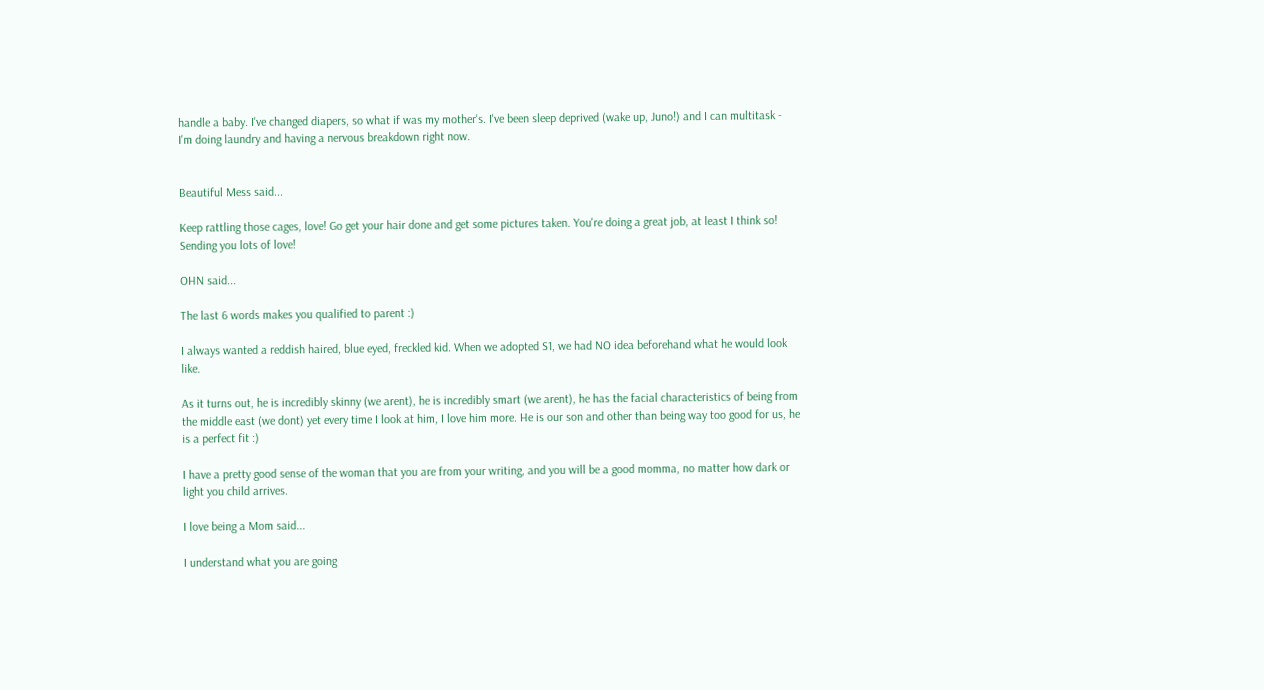handle a baby. I've changed diapers, so what if was my mother's. I've been sleep deprived (wake up, Juno!) and I can multitask - I'm doing laundry and having a nervous breakdown right now.


Beautiful Mess said...

Keep rattling those cages, love! Go get your hair done and get some pictures taken. You're doing a great job, at least I think so! Sending you lots of love!

OHN said...

The last 6 words makes you qualified to parent :)

I always wanted a reddish haired, blue eyed, freckled kid. When we adopted S1, we had NO idea beforehand what he would look like.

As it turns out, he is incredibly skinny (we arent), he is incredibly smart (we arent), he has the facial characteristics of being from the middle east (we dont) yet every time I look at him, I love him more. He is our son and other than being way too good for us, he is a perfect fit :)

I have a pretty good sense of the woman that you are from your writing, and you will be a good momma, no matter how dark or light you child arrives.

I love being a Mom said...

I understand what you are going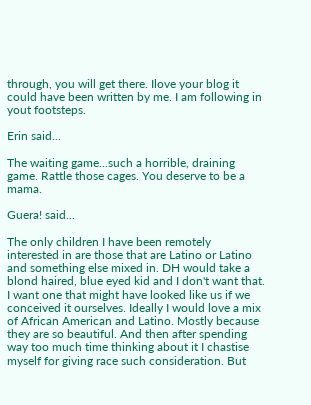through, you will get there. Ilove your blog it could have been written by me. I am following in yout footsteps.

Erin said...

The waiting game...such a horrible, draining game. Rattle those cages. You deserve to be a mama.

Guera! said...

The only children I have been remotely interested in are those that are Latino or Latino and something else mixed in. DH would take a blond haired, blue eyed kid and I don't want that. I want one that might have looked like us if we conceived it ourselves. Ideally I would love a mix of African American and Latino. Mostly because they are so beautiful. And then after spending way too much time thinking about it I chastise myself for giving race such consideration. But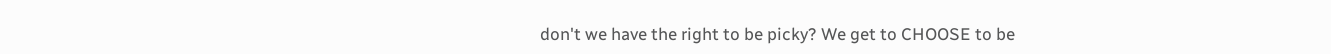don't we have the right to be picky? We get to CHOOSE to be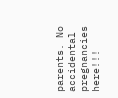parents. No accidental pregnancies here!!!